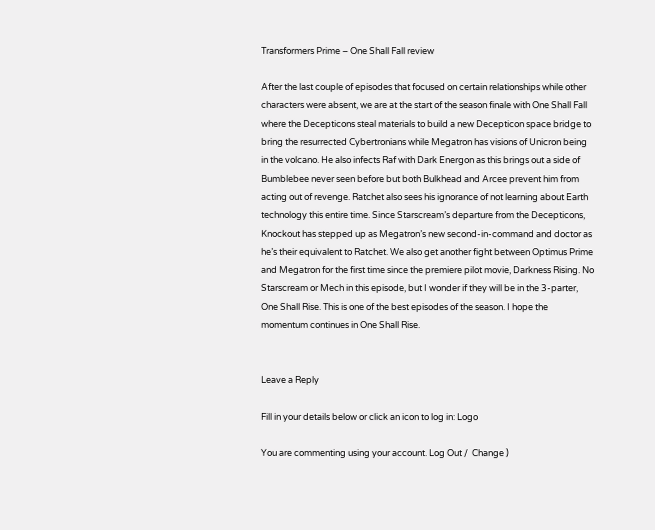Transformers Prime – One Shall Fall review

After the last couple of episodes that focused on certain relationships while other characters were absent, we are at the start of the season finale with One Shall Fall where the Decepticons steal materials to build a new Decepticon space bridge to bring the resurrected Cybertronians while Megatron has visions of Unicron being in the volcano. He also infects Raf with Dark Energon as this brings out a side of Bumblebee never seen before but both Bulkhead and Arcee prevent him from acting out of revenge. Ratchet also sees his ignorance of not learning about Earth technology this entire time. Since Starscream’s departure from the Decepticons, Knockout has stepped up as Megatron’s new second-in-command and doctor as he’s their equivalent to Ratchet. We also get another fight between Optimus Prime and Megatron for the first time since the premiere pilot movie, Darkness Rising. No Starscream or Mech in this episode, but I wonder if they will be in the 3-parter, One Shall Rise. This is one of the best episodes of the season. I hope the momentum continues in One Shall Rise.


Leave a Reply

Fill in your details below or click an icon to log in: Logo

You are commenting using your account. Log Out /  Change )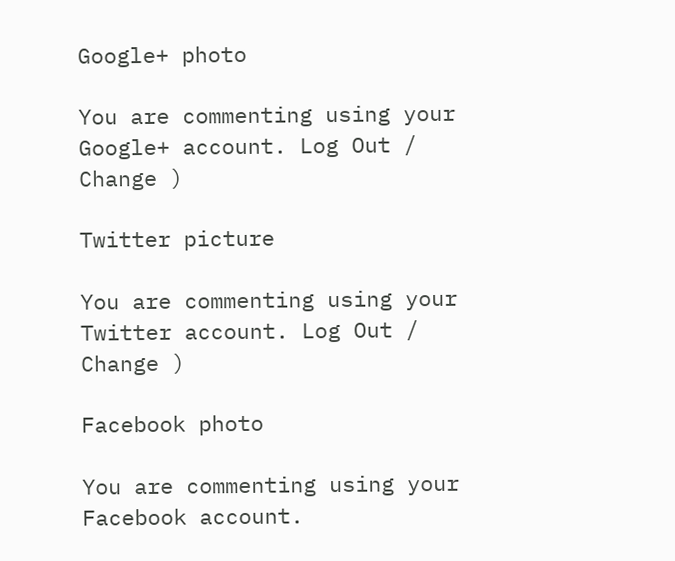Google+ photo

You are commenting using your Google+ account. Log Out /  Change )

Twitter picture

You are commenting using your Twitter account. Log Out /  Change )

Facebook photo

You are commenting using your Facebook account.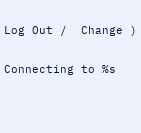Log Out /  Change )


Connecting to %s